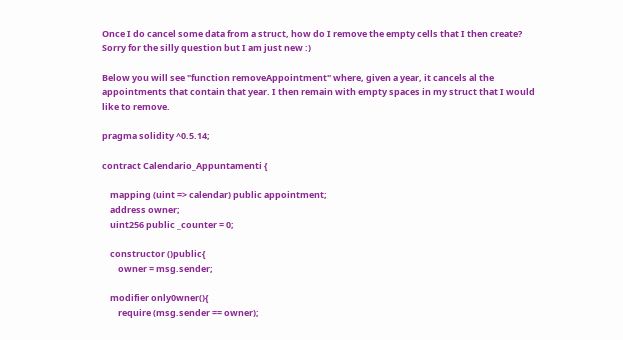Once I do cancel some data from a struct, how do I remove the empty cells that I then create? Sorry for the silly question but I am just new :)

Below you will see "function removeAppointment" where, given a year, it cancels al the appointments that contain that year. I then remain with empty spaces in my struct that I would like to remove.

pragma solidity ^0.5.14;

contract Calendario_Appuntamenti {

    mapping (uint => calendar) public appointment;
    address owner;
    uint256 public _counter = 0;

    constructor ()public{
        owner = msg.sender;

    modifier only0wner(){
        require (msg.sender == owner);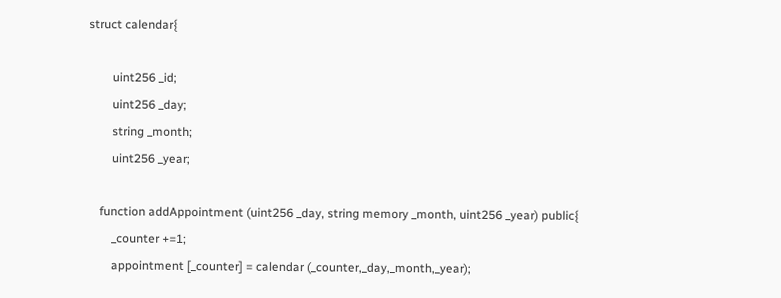struct calendar{

        uint256 _id;
        uint256 _day;
        string _month;
        uint256 _year;

    function addAppointment (uint256 _day, string memory _month, uint256 _year) public{
        _counter +=1;
        appointment [_counter] = calendar (_counter,_day,_month,_year);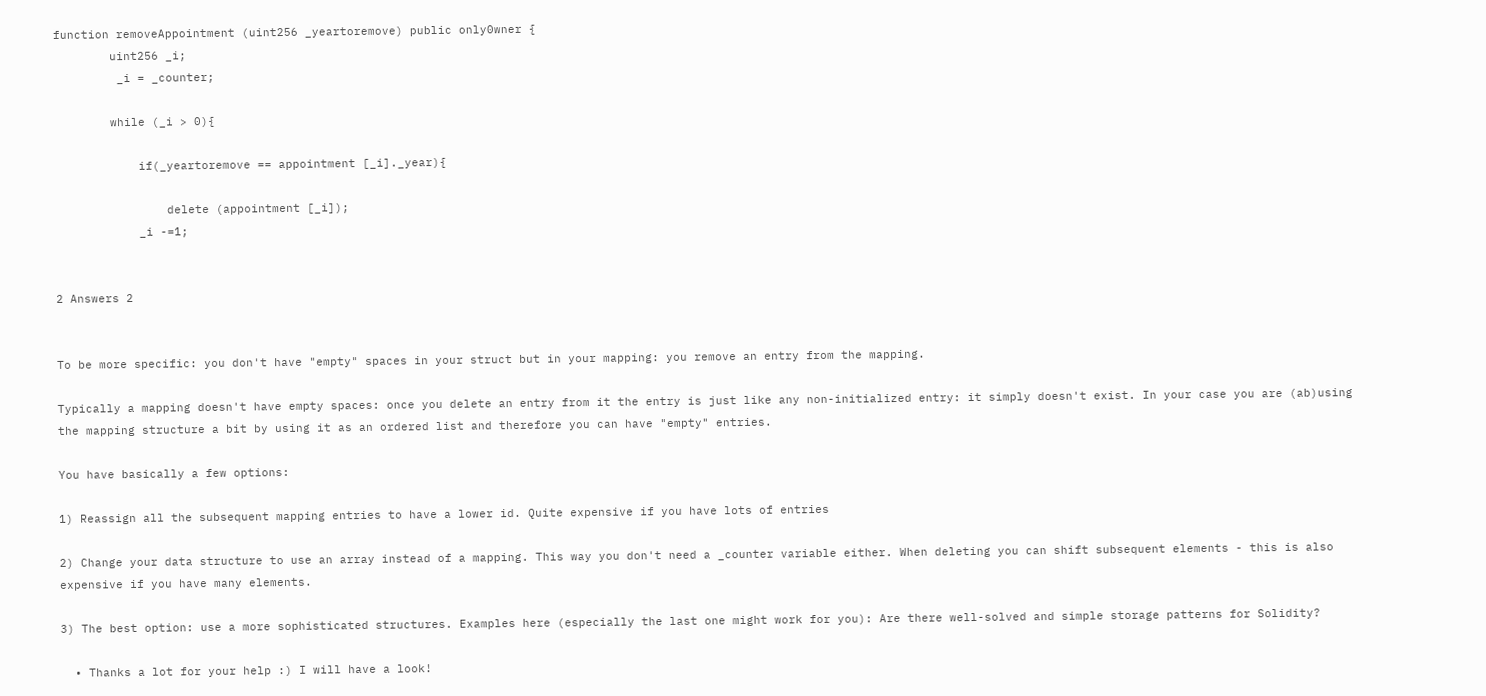function removeAppointment (uint256 _yeartoremove) public only0wner {
        uint256 _i;
         _i = _counter;

        while (_i > 0){

            if(_yeartoremove == appointment [_i]._year){

                delete (appointment [_i]);
            _i -=1;


2 Answers 2


To be more specific: you don't have "empty" spaces in your struct but in your mapping: you remove an entry from the mapping.

Typically a mapping doesn't have empty spaces: once you delete an entry from it the entry is just like any non-initialized entry: it simply doesn't exist. In your case you are (ab)using the mapping structure a bit by using it as an ordered list and therefore you can have "empty" entries.

You have basically a few options:

1) Reassign all the subsequent mapping entries to have a lower id. Quite expensive if you have lots of entries

2) Change your data structure to use an array instead of a mapping. This way you don't need a _counter variable either. When deleting you can shift subsequent elements - this is also expensive if you have many elements.

3) The best option: use a more sophisticated structures. Examples here (especially the last one might work for you): Are there well-solved and simple storage patterns for Solidity?

  • Thanks a lot for your help :) I will have a look!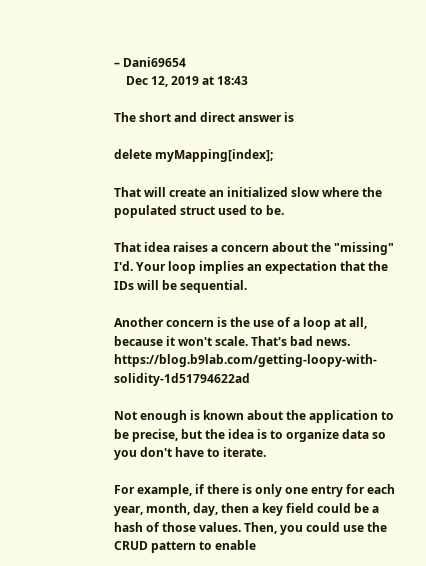– Dani69654
    Dec 12, 2019 at 18:43

The short and direct answer is

delete myMapping[index];

That will create an initialized slow where the populated struct used to be.

That idea raises a concern about the "missing" I'd. Your loop implies an expectation that the IDs will be sequential.

Another concern is the use of a loop at all, because it won't scale. That's bad news. https://blog.b9lab.com/getting-loopy-with-solidity-1d51794622ad

Not enough is known about the application to be precise, but the idea is to organize data so you don't have to iterate.

For example, if there is only one entry for each year, month, day, then a key field could be a hash of those values. Then, you could use the CRUD pattern to enable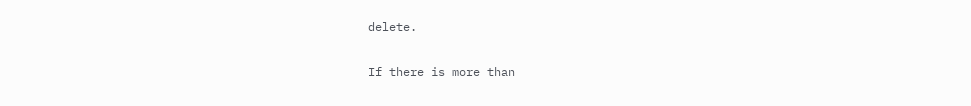delete.

If there is more than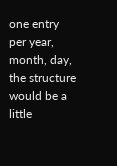one entry per year, month, day, the structure would be a little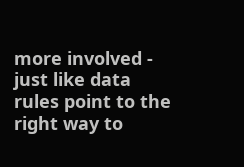more involved - just like data rules point to the right way to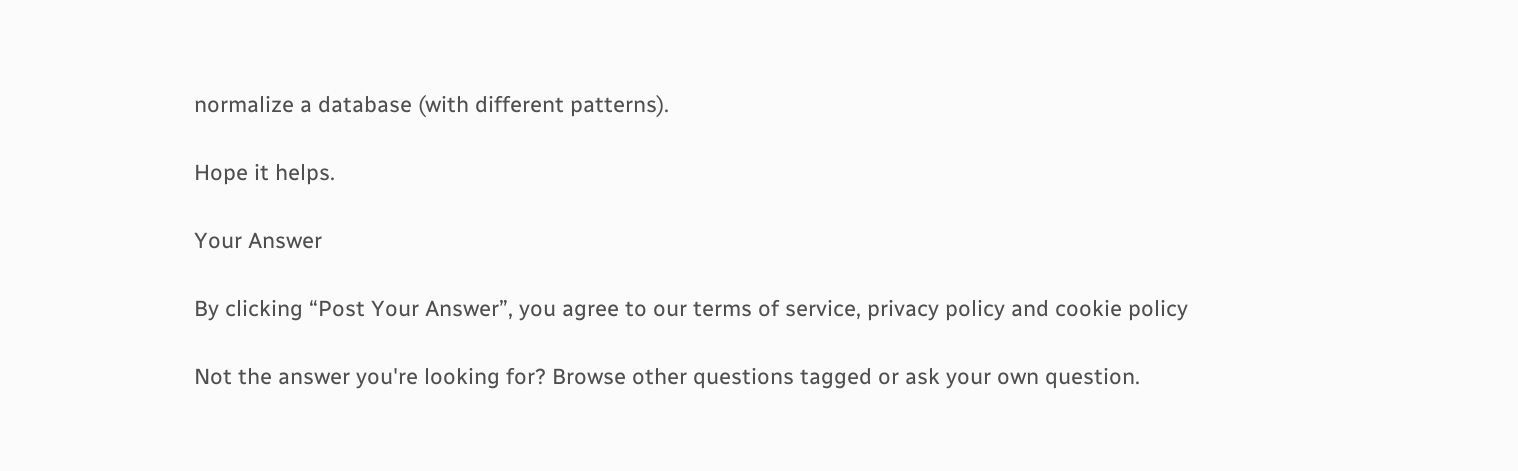normalize a database (with different patterns).

Hope it helps.

Your Answer

By clicking “Post Your Answer”, you agree to our terms of service, privacy policy and cookie policy

Not the answer you're looking for? Browse other questions tagged or ask your own question.